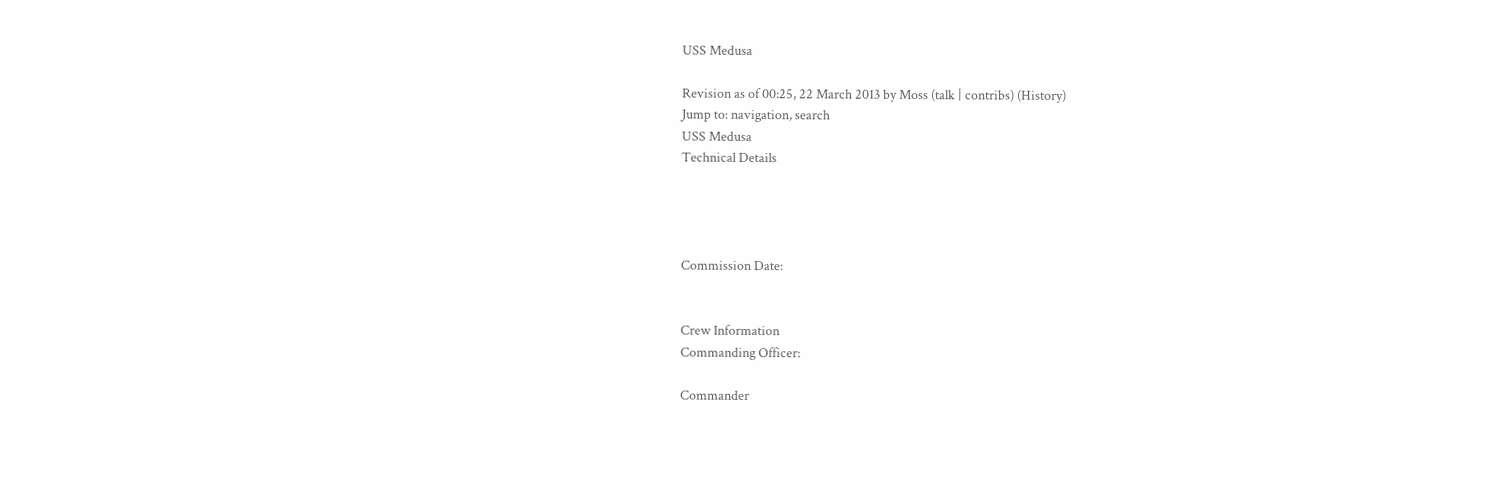USS Medusa

Revision as of 00:25, 22 March 2013 by Moss (talk | contribs) (History)
Jump to: navigation, search
USS Medusa
Technical Details




Commission Date:


Crew Information
Commanding Officer:

Commander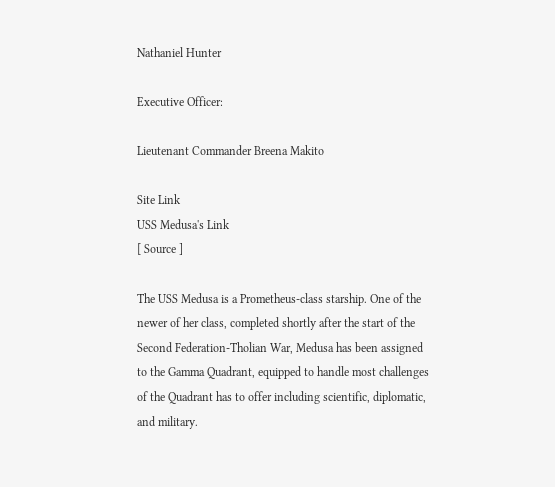Nathaniel Hunter

Executive Officer:

Lieutenant Commander Breena Makito

Site Link
USS Medusa's Link
[ Source ]

The USS Medusa is a Prometheus-class starship. One of the newer of her class, completed shortly after the start of the Second Federation-Tholian War, Medusa has been assigned to the Gamma Quadrant, equipped to handle most challenges of the Quadrant has to offer including scientific, diplomatic, and military.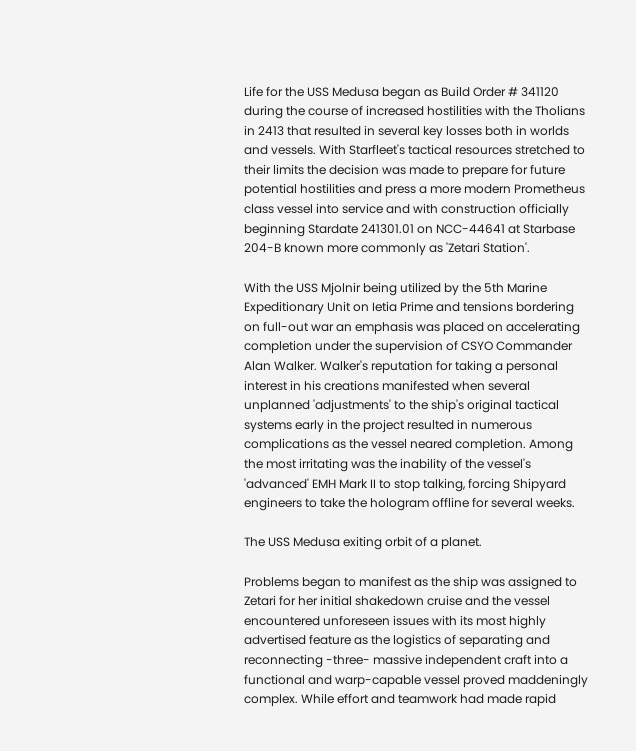Life for the USS Medusa began as Build Order # 341120 during the course of increased hostilities with the Tholians in 2413 that resulted in several key losses both in worlds and vessels. With Starfleet's tactical resources stretched to their limits the decision was made to prepare for future potential hostilities and press a more modern Prometheus class vessel into service and with construction officially beginning Stardate 241301.01 on NCC-44641 at Starbase 204-B known more commonly as 'Zetari Station'.

With the USS Mjolnir being utilized by the 5th Marine Expeditionary Unit on Ietia Prime and tensions bordering on full-out war an emphasis was placed on accelerating completion under the supervision of CSYO Commander Alan Walker. Walker's reputation for taking a personal interest in his creations manifested when several unplanned 'adjustments' to the ship's original tactical systems early in the project resulted in numerous complications as the vessel neared completion. Among the most irritating was the inability of the vessel's 'advanced' EMH Mark II to stop talking, forcing Shipyard engineers to take the hologram offline for several weeks.

The USS Medusa exiting orbit of a planet.

Problems began to manifest as the ship was assigned to Zetari for her initial shakedown cruise and the vessel encountered unforeseen issues with its most highly advertised feature as the logistics of separating and reconnecting -three- massive independent craft into a functional and warp-capable vessel proved maddeningly complex. While effort and teamwork had made rapid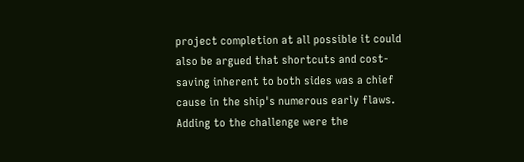project completion at all possible it could also be argued that shortcuts and cost-saving inherent to both sides was a chief cause in the ship's numerous early flaws. Adding to the challenge were the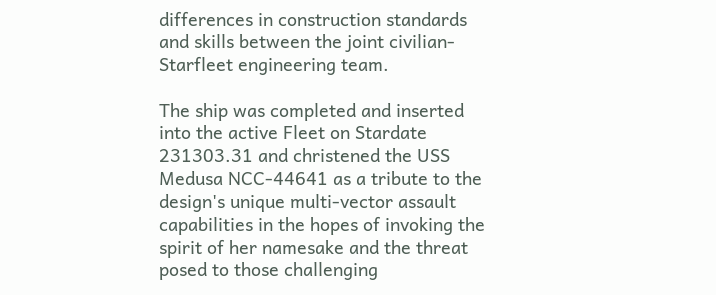differences in construction standards and skills between the joint civilian-Starfleet engineering team.

The ship was completed and inserted into the active Fleet on Stardate 231303.31 and christened the USS Medusa NCC-44641 as a tribute to the design's unique multi-vector assault capabilities in the hopes of invoking the spirit of her namesake and the threat posed to those challenging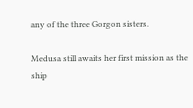any of the three Gorgon sisters.

Medusa still awaits her first mission as the ship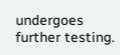undergoes further testing.